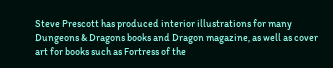Steve Prescott has produced interior illustrations for many Dungeons & Dragons books and Dragon magazine, as well as cover art for books such as Fortress of the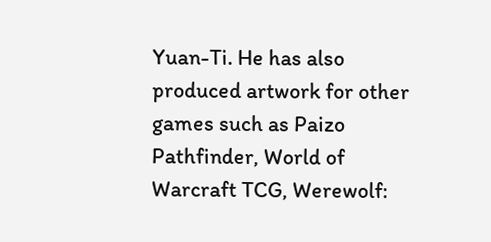Yuan-Ti. He has also produced artwork for other games such as Paizo Pathfinder, World of Warcraft TCG, Werewolf: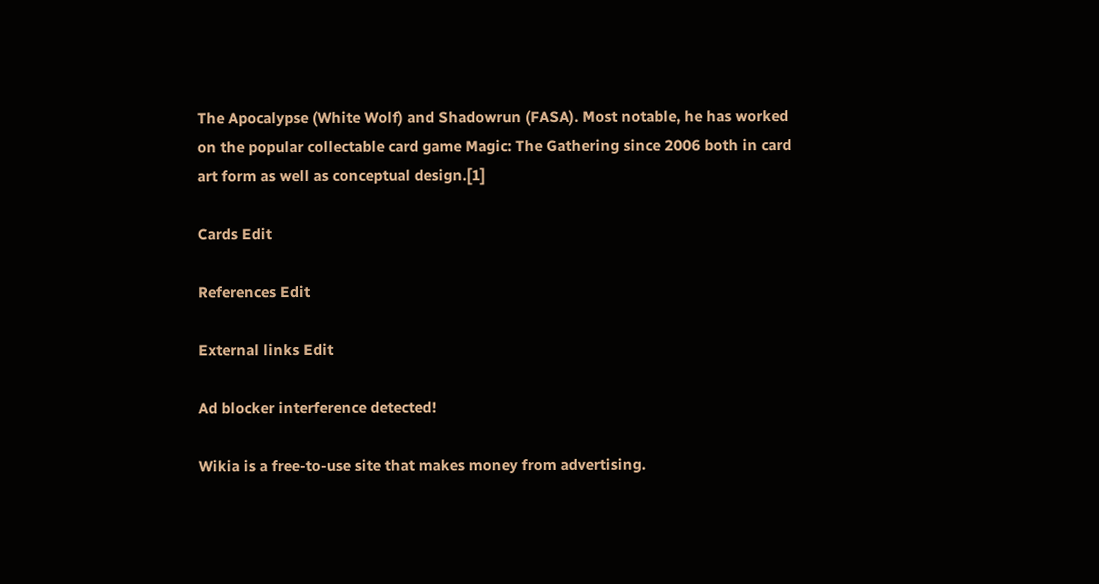The Apocalypse (White Wolf) and Shadowrun (FASA). Most notable, he has worked on the popular collectable card game Magic: The Gathering since 2006 both in card art form as well as conceptual design.[1]

Cards Edit

References Edit

External links Edit

Ad blocker interference detected!

Wikia is a free-to-use site that makes money from advertising.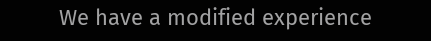We have a modified experience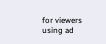for viewers using ad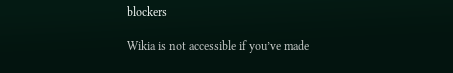blockers

Wikia is not accessible if you’ve made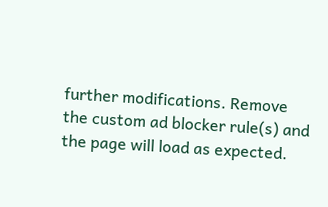further modifications. Remove the custom ad blocker rule(s) and the page will load as expected.